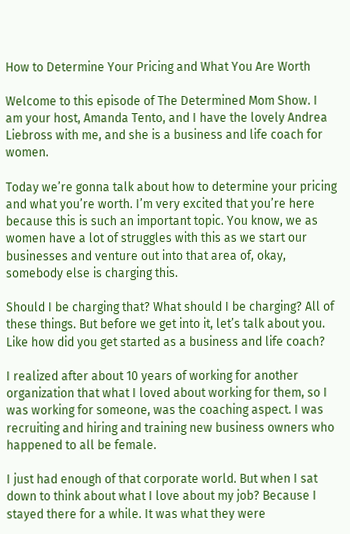How to Determine Your Pricing and What You Are Worth

Welcome to this episode of The Determined Mom Show. I am your host, Amanda Tento, and I have the lovely Andrea Liebross with me, and she is a business and life coach for women.

Today we’re gonna talk about how to determine your pricing and what you’re worth. I’m very excited that you’re here because this is such an important topic. You know, we as women have a lot of struggles with this as we start our businesses and venture out into that area of, okay, somebody else is charging this.

Should I be charging that? What should I be charging? All of these things. But before we get into it, let’s talk about you. Like how did you get started as a business and life coach?

I realized after about 10 years of working for another organization that what I loved about working for them, so I was working for someone, was the coaching aspect. I was recruiting and hiring and training new business owners who happened to all be female.

I just had enough of that corporate world. But when I sat down to think about what I love about my job? Because I stayed there for a while. It was what they were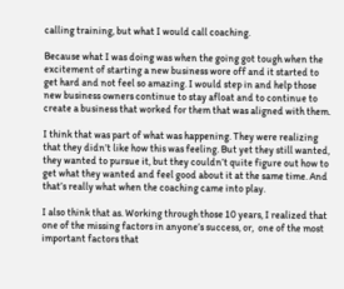calling training, but what I would call coaching.

Because what I was doing was when the going got tough when the excitement of starting a new business wore off and it started to get hard and not feel so amazing. I would step in and help those new business owners continue to stay afloat and to continue to create a business that worked for them that was aligned with them.

I think that was part of what was happening. They were realizing that they didn’t like how this was feeling. But yet they still wanted, they wanted to pursue it, but they couldn’t quite figure out how to get what they wanted and feel good about it at the same time. And that’s really what when the coaching came into play.

I also think that as. Working through those 10 years, I realized that one of the missing factors in anyone’s success, or,  one of the most important factors that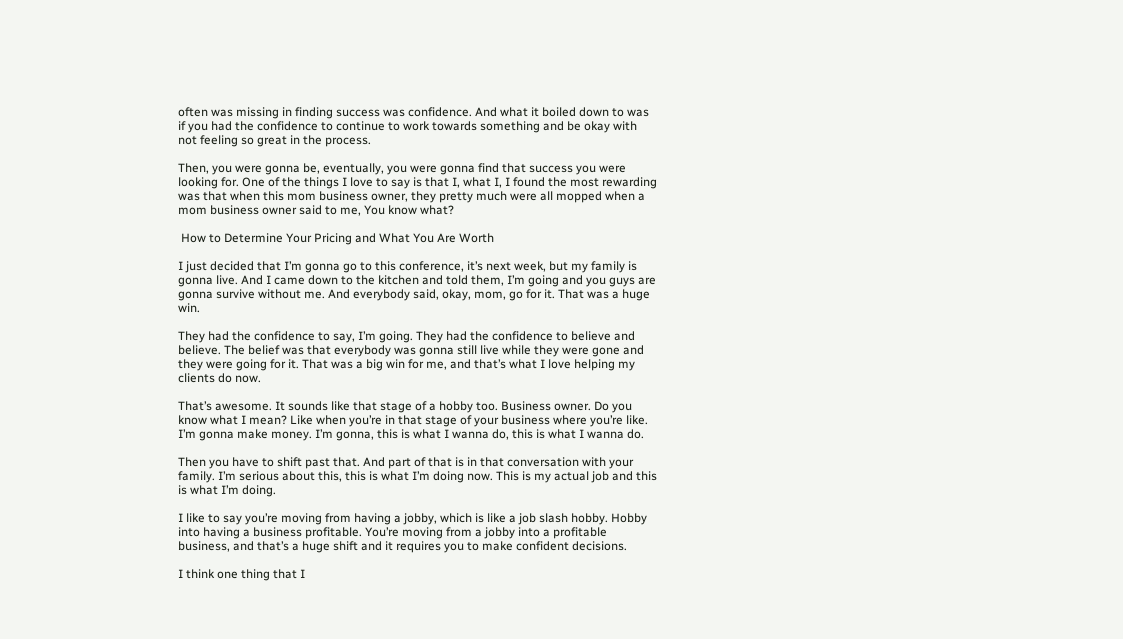often was missing in finding success was confidence. And what it boiled down to was if you had the confidence to continue to work towards something and be okay with not feeling so great in the process.

Then, you were gonna be, eventually, you were gonna find that success you were looking for. One of the things I love to say is that I, what I, I found the most rewarding was that when this mom business owner, they pretty much were all mopped when a mom business owner said to me, You know what?

 How to Determine Your Pricing and What You Are Worth

I just decided that I’m gonna go to this conference, it’s next week, but my family is gonna live. And I came down to the kitchen and told them, I’m going and you guys are gonna survive without me. And everybody said, okay, mom, go for it. That was a huge win.

They had the confidence to say, I’m going. They had the confidence to believe and believe. The belief was that everybody was gonna still live while they were gone and they were going for it. That was a big win for me, and that’s what I love helping my clients do now.

That’s awesome. It sounds like that stage of a hobby too. Business owner. Do you know what I mean? Like when you’re in that stage of your business where you’re like. I’m gonna make money. I’m gonna, this is what I wanna do, this is what I wanna do.

Then you have to shift past that. And part of that is in that conversation with your family. I’m serious about this, this is what I’m doing now. This is my actual job and this is what I’m doing.

I like to say you’re moving from having a jobby, which is like a job slash hobby. Hobby into having a business profitable. You’re moving from a jobby into a profitable business, and that’s a huge shift and it requires you to make confident decisions.

I think one thing that I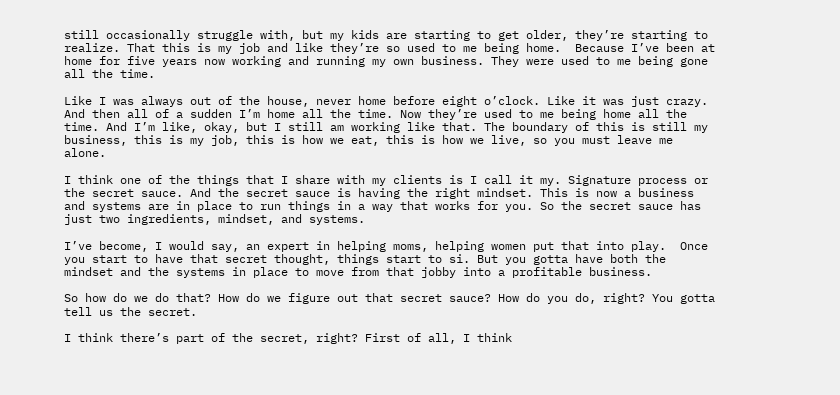still occasionally struggle with, but my kids are starting to get older, they’re starting to realize. That this is my job and like they’re so used to me being home.  Because I’ve been at home for five years now working and running my own business. They were used to me being gone all the time.

Like I was always out of the house, never home before eight o’clock. Like it was just crazy. And then all of a sudden I’m home all the time. Now they’re used to me being home all the time. And I’m like, okay, but I still am working like that. The boundary of this is still my business, this is my job, this is how we eat, this is how we live, so you must leave me alone.

I think one of the things that I share with my clients is I call it my. Signature process or the secret sauce. And the secret sauce is having the right mindset. This is now a business and systems are in place to run things in a way that works for you. So the secret sauce has just two ingredients, mindset, and systems.

I’ve become, I would say, an expert in helping moms, helping women put that into play.  Once you start to have that secret thought, things start to si. But you gotta have both the mindset and the systems in place to move from that jobby into a profitable business.

So how do we do that? How do we figure out that secret sauce? How do you do, right? You gotta tell us the secret.

I think there’s part of the secret, right? First of all, I think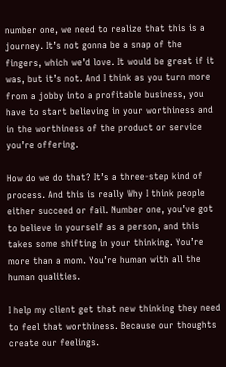number one, we need to realize that this is a journey. It’s not gonna be a snap of the fingers, which we’d love. It would be great if it was, but it’s not. And I think as you turn more from a jobby into a profitable business, you have to start believing in your worthiness and in the worthiness of the product or service you’re offering.

How do we do that? It’s a three-step kind of process. And this is really Why I think people either succeed or fail. Number one, you’ve got to believe in yourself as a person, and this takes some shifting in your thinking. You’re more than a mom. You’re human with all the human qualities.

I help my client get that new thinking they need to feel that worthiness. Because our thoughts create our feelings.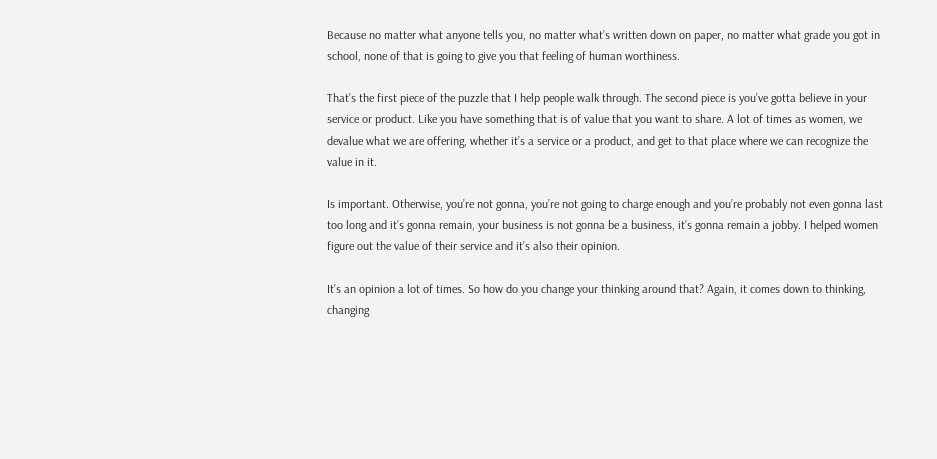Because no matter what anyone tells you, no matter what’s written down on paper, no matter what grade you got in school, none of that is going to give you that feeling of human worthiness.

That’s the first piece of the puzzle that I help people walk through. The second piece is you’ve gotta believe in your service or product. Like you have something that is of value that you want to share. A lot of times as women, we devalue what we are offering, whether it’s a service or a product, and get to that place where we can recognize the value in it.

Is important. Otherwise, you’re not gonna, you’re not going to charge enough and you’re probably not even gonna last too long and it’s gonna remain, your business is not gonna be a business, it’s gonna remain a jobby. I helped women figure out the value of their service and it’s also their opinion.

It’s an opinion a lot of times. So how do you change your thinking around that? Again, it comes down to thinking, changing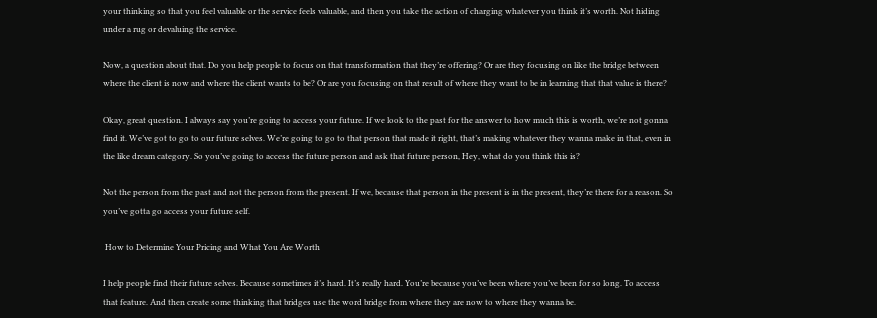your thinking so that you feel valuable or the service feels valuable, and then you take the action of charging whatever you think it’s worth. Not hiding under a rug or devaluing the service.

Now, a question about that. Do you help people to focus on that transformation that they’re offering? Or are they focusing on like the bridge between where the client is now and where the client wants to be? Or are you focusing on that result of where they want to be in learning that that value is there?

Okay, great question. I always say you’re going to access your future. If we look to the past for the answer to how much this is worth, we’re not gonna find it. We’ve got to go to our future selves. We’re going to go to that person that made it right, that’s making whatever they wanna make in that, even in the like dream category. So you’ve going to access the future person and ask that future person, Hey, what do you think this is?

Not the person from the past and not the person from the present. If we, because that person in the present is in the present, they’re there for a reason. So you’ve gotta go access your future self.

 How to Determine Your Pricing and What You Are Worth

I help people find their future selves. Because sometimes it’s hard. It’s really hard. You’re because you’ve been where you’ve been for so long. To access that feature. And then create some thinking that bridges use the word bridge from where they are now to where they wanna be.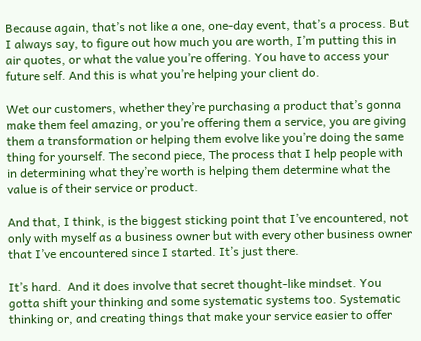Because again, that’s not like a one, one-day event, that’s a process. But I always say, to figure out how much you are worth, I’m putting this in air quotes, or what the value you’re offering. You have to access your future self. And this is what you’re helping your client do.

Wet our customers, whether they’re purchasing a product that’s gonna make them feel amazing, or you’re offering them a service, you are giving them a transformation or helping them evolve like you’re doing the same thing for yourself. The second piece, The process that I help people with in determining what they’re worth is helping them determine what the value is of their service or product.

And that, I think, is the biggest sticking point that I’ve encountered, not only with myself as a business owner but with every other business owner that I’ve encountered since I started. It’s just there.

It’s hard.  And it does involve that secret thought-like mindset. You gotta shift your thinking and some systematic systems too. Systematic thinking or, and creating things that make your service easier to offer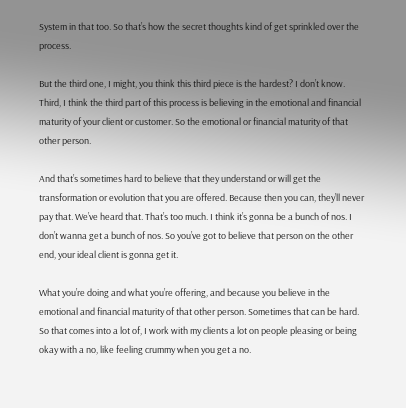System in that too. So that’s how the secret thoughts kind of get sprinkled over the process.

But the third one, I might, you think this third piece is the hardest? I don’t know. Third, I think the third part of this process is believing in the emotional and financial maturity of your client or customer. So the emotional or financial maturity of that other person.

And that’s sometimes hard to believe that they understand or will get the transformation or evolution that you are offered. Because then you can, they’ll never pay that. We’ve heard that. That’s too much. I think it’s gonna be a bunch of nos. I don’t wanna get a bunch of nos. So you’ve got to believe that person on the other end, your ideal client is gonna get it.

What you’re doing and what you’re offering, and because you believe in the emotional and financial maturity of that other person. Sometimes that can be hard. So that comes into a lot of, I work with my clients a lot on people pleasing or being okay with a no, like feeling crummy when you get a no.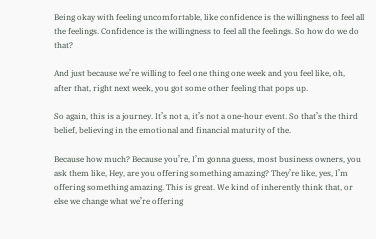Being okay with feeling uncomfortable, like confidence is the willingness to feel all the feelings. Confidence is the willingness to feel all the feelings. So how do we do that?

And just because we’re willing to feel one thing one week and you feel like, oh, after that, right next week, you got some other feeling that pops up.

So again, this is a journey. It’s not a, it’s not a one-hour event. So that’s the third belief, believing in the emotional and financial maturity of the.

Because how much? Because you’re, I’m gonna guess, most business owners, you ask them like, Hey, are you offering something amazing? They’re like, yes, I’m offering something amazing. This is great. We kind of inherently think that, or else we change what we’re offering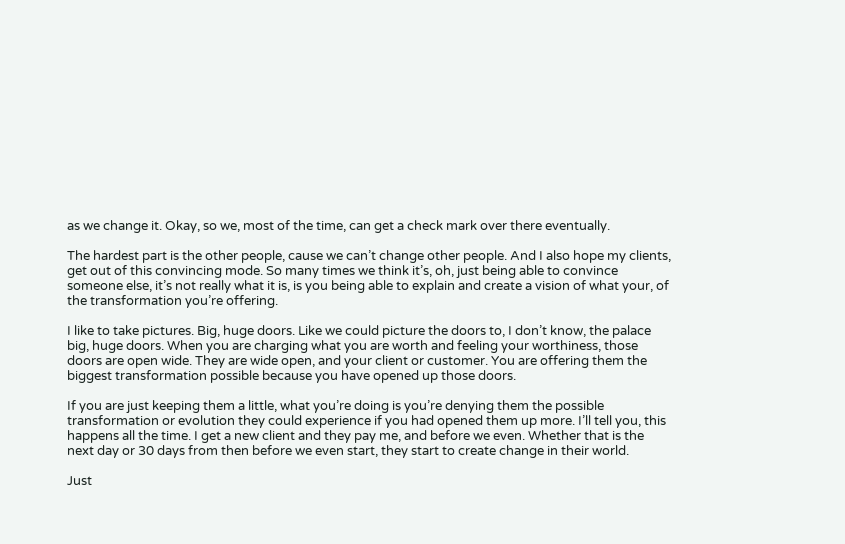as we change it. Okay, so we, most of the time, can get a check mark over there eventually.

The hardest part is the other people, cause we can’t change other people. And I also hope my clients, get out of this convincing mode. So many times we think it’s, oh, just being able to convince someone else, it’s not really what it is, is you being able to explain and create a vision of what your, of the transformation you’re offering.

I like to take pictures. Big, huge doors. Like we could picture the doors to, I don’t know, the palace big, huge doors. When you are charging what you are worth and feeling your worthiness, those doors are open wide. They are wide open, and your client or customer. You are offering them the biggest transformation possible because you have opened up those doors.

If you are just keeping them a little, what you’re doing is you’re denying them the possible transformation or evolution they could experience if you had opened them up more. I’ll tell you, this happens all the time. I get a new client and they pay me, and before we even. Whether that is the next day or 30 days from then before we even start, they start to create change in their world.

Just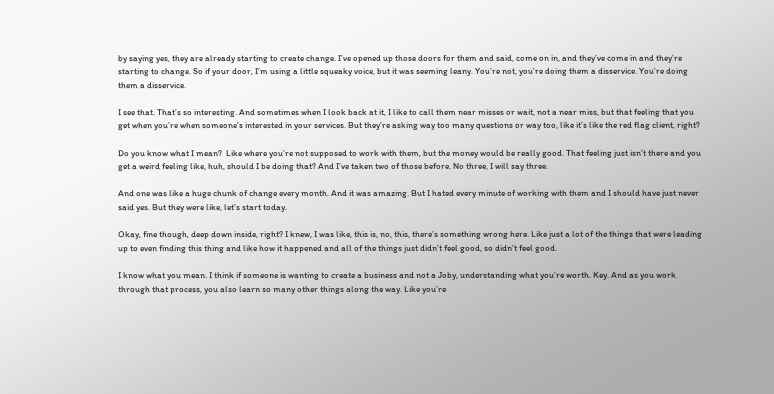by saying yes, they are already starting to create change. I’ve opened up those doors for them and said, come on in, and they’ve come in and they’re starting to change. So if your door, I’m using a little squeaky voice, but it was seeming leany. You’re not, you’re doing them a disservice. You’re doing them a disservice.

I see that. That’s so interesting. And sometimes when I look back at it, I like to call them near misses or wait, not a near miss, but that feeling that you get when you’re when someone’s interested in your services. But they’re asking way too many questions or way too, like it’s like the red flag client, right?

Do you know what I mean?  Like where you’re not supposed to work with them, but the money would be really good. That feeling just isn’t there and you get a weird feeling like, huh, should I be doing that? And I’ve taken two of those before. No three, I will say three.

And one was like a huge chunk of change every month. And it was amazing. But I hated every minute of working with them and I should have just never said yes. But they were like, let’s start today.

Okay, fine though, deep down inside, right? I knew, I was like, this is, no, this, there’s something wrong here. Like just a lot of the things that were leading up to even finding this thing and like how it happened and all of the things just didn’t feel good, so didn’t feel good.

I know what you mean. I think if someone is wanting to create a business and not a Joby, understanding what you’re worth. Key. And as you work through that process, you also learn so many other things along the way. Like you’re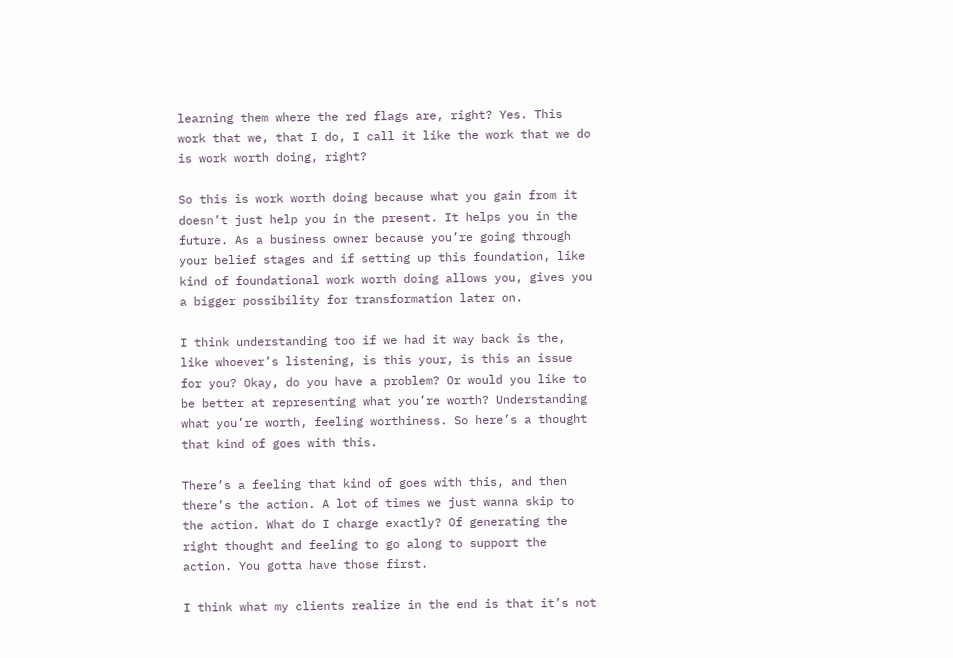learning them where the red flags are, right? Yes. This work that we, that I do, I call it like the work that we do is work worth doing, right?

So this is work worth doing because what you gain from it doesn’t just help you in the present. It helps you in the future. As a business owner because you’re going through your belief stages and if setting up this foundation, like kind of foundational work worth doing allows you, gives you a bigger possibility for transformation later on.

I think understanding too if we had it way back is the, like whoever’s listening, is this your, is this an issue for you? Okay, do you have a problem? Or would you like to be better at representing what you’re worth? Understanding what you’re worth, feeling worthiness. So here’s a thought that kind of goes with this.

There’s a feeling that kind of goes with this, and then there’s the action. A lot of times we just wanna skip to the action. What do I charge exactly? Of generating the right thought and feeling to go along to support the action. You gotta have those first.

I think what my clients realize in the end is that it’s not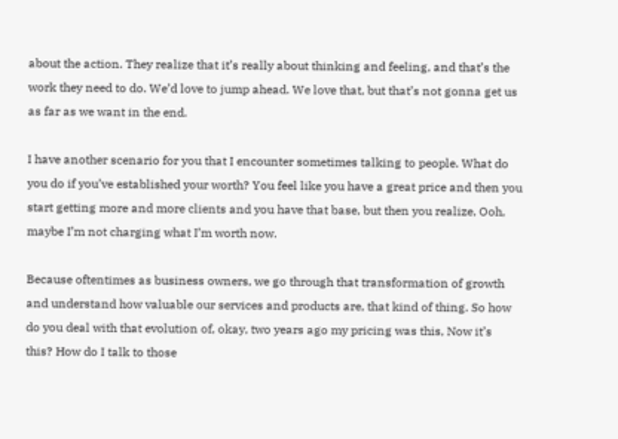about the action. They realize that it’s really about thinking and feeling, and that’s the work they need to do. We’d love to jump ahead. We love that, but that’s not gonna get us as far as we want in the end.

I have another scenario for you that I encounter sometimes talking to people. What do you do if you’ve established your worth? You feel like you have a great price and then you start getting more and more clients and you have that base, but then you realize, Ooh, maybe I’m not charging what I’m worth now.

Because oftentimes as business owners, we go through that transformation of growth and understand how valuable our services and products are, that kind of thing. So how do you deal with that evolution of, okay, two years ago my pricing was this, Now it’s this? How do I talk to those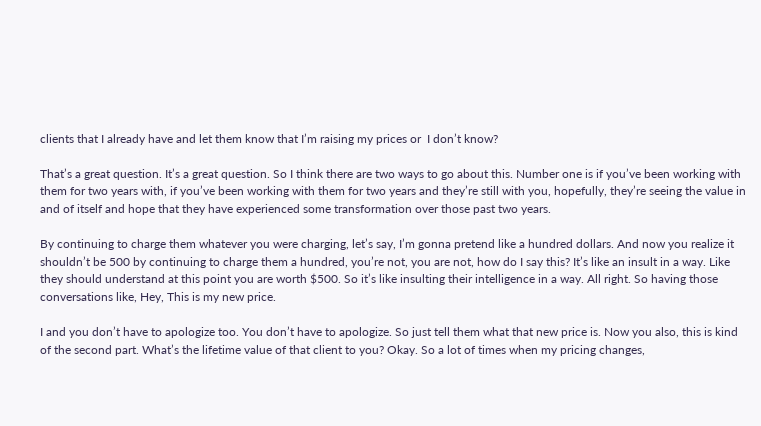clients that I already have and let them know that I’m raising my prices or  I don’t know?

That’s a great question. It’s a great question. So I think there are two ways to go about this. Number one is if you’ve been working with them for two years with, if you’ve been working with them for two years and they’re still with you, hopefully, they’re seeing the value in and of itself and hope that they have experienced some transformation over those past two years.

By continuing to charge them whatever you were charging, let’s say, I’m gonna pretend like a hundred dollars. And now you realize it shouldn’t be 500 by continuing to charge them a hundred, you’re not, you are not, how do I say this? It’s like an insult in a way. Like they should understand at this point you are worth $500. So it’s like insulting their intelligence in a way. All right. So having those conversations like, Hey, This is my new price.

I and you don’t have to apologize too. You don’t have to apologize. So just tell them what that new price is. Now you also, this is kind of the second part. What’s the lifetime value of that client to you? Okay. So a lot of times when my pricing changes,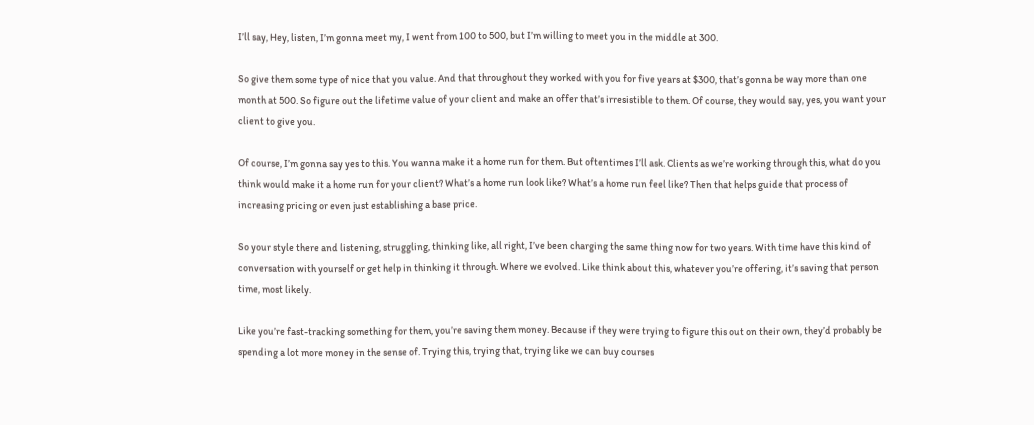I’ll say, Hey, listen, I’m gonna meet my, I went from 100 to 500, but I’m willing to meet you in the middle at 300.

So give them some type of nice that you value. And that throughout they worked with you for five years at $300, that’s gonna be way more than one month at 500. So figure out the lifetime value of your client and make an offer that’s irresistible to them. Of course, they would say, yes, you want your client to give you.

Of course, I’m gonna say yes to this. You wanna make it a home run for them. But oftentimes I’ll ask. Clients as we’re working through this, what do you think would make it a home run for your client? What’s a home run look like? What’s a home run feel like? Then that helps guide that process of increasing pricing or even just establishing a base price.

So your style there and listening, struggling, thinking like, all right, I’ve been charging the same thing now for two years. With time have this kind of conversation with yourself or get help in thinking it through. Where we evolved. Like think about this, whatever you’re offering, it’s saving that person time, most likely.

Like you’re fast-tracking something for them, you’re saving them money. Because if they were trying to figure this out on their own, they’d probably be spending a lot more money in the sense of. Trying this, trying that, trying like we can buy courses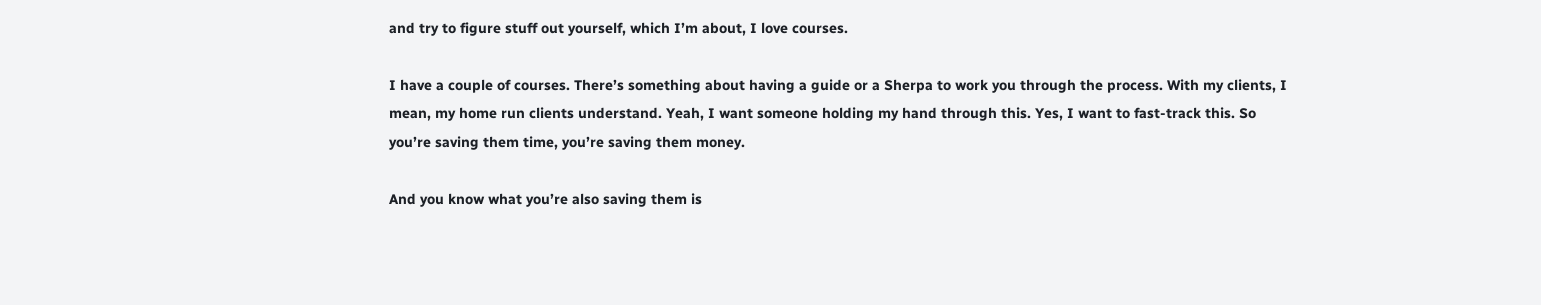and try to figure stuff out yourself, which I’m about, I love courses.

I have a couple of courses. There’s something about having a guide or a Sherpa to work you through the process. With my clients, I mean, my home run clients understand. Yeah, I want someone holding my hand through this. Yes, I want to fast-track this. So you’re saving them time, you’re saving them money.

And you know what you’re also saving them is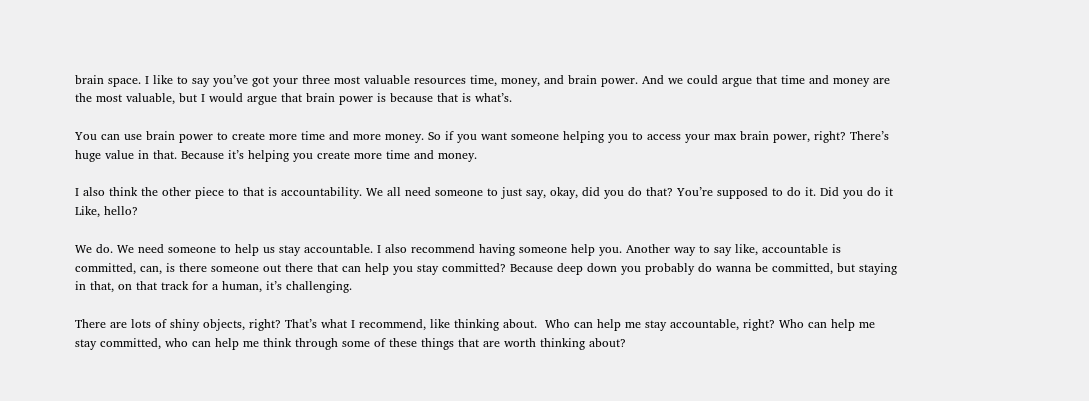brain space. I like to say you’ve got your three most valuable resources time, money, and brain power. And we could argue that time and money are the most valuable, but I would argue that brain power is because that is what’s.

You can use brain power to create more time and more money. So if you want someone helping you to access your max brain power, right? There’s huge value in that. Because it’s helping you create more time and money.

I also think the other piece to that is accountability. We all need someone to just say, okay, did you do that? You’re supposed to do it. Did you do it Like, hello?

We do. We need someone to help us stay accountable. I also recommend having someone help you. Another way to say like, accountable is committed, can, is there someone out there that can help you stay committed? Because deep down you probably do wanna be committed, but staying in that, on that track for a human, it’s challenging.

There are lots of shiny objects, right? That’s what I recommend, like thinking about.  Who can help me stay accountable, right? Who can help me stay committed, who can help me think through some of these things that are worth thinking about?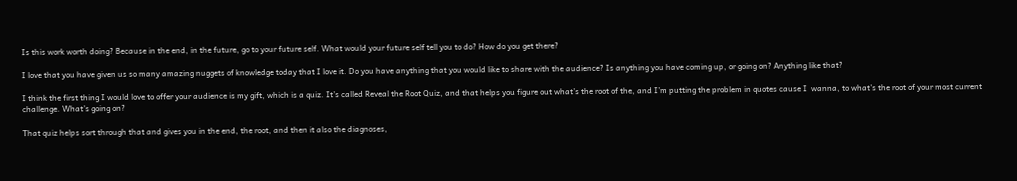Is this work worth doing? Because in the end, in the future, go to your future self. What would your future self tell you to do? How do you get there?

I love that you have given us so many amazing nuggets of knowledge today that I love it. Do you have anything that you would like to share with the audience? Is anything you have coming up, or going on? Anything like that?

I think the first thing I would love to offer your audience is my gift, which is a quiz. It’s called Reveal the Root Quiz, and that helps you figure out what’s the root of the, and I’m putting the problem in quotes cause I  wanna, to what’s the root of your most current challenge. What’s going on?

That quiz helps sort through that and gives you in the end, the root, and then it also the diagnoses,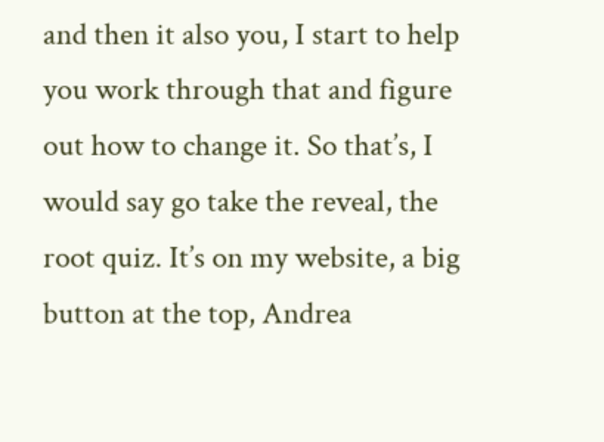and then it also you, I start to help you work through that and figure out how to change it. So that’s, I would say go take the reveal, the root quiz. It’s on my website, a big button at the top, Andrea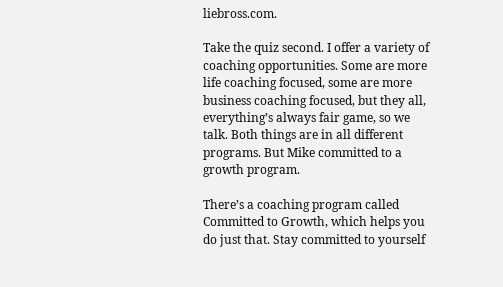liebross.com.

Take the quiz second. I offer a variety of coaching opportunities. Some are more life coaching focused, some are more business coaching focused, but they all, everything’s always fair game, so we talk. Both things are in all different programs. But Mike committed to a growth program.

There’s a coaching program called Committed to Growth, which helps you do just that. Stay committed to yourself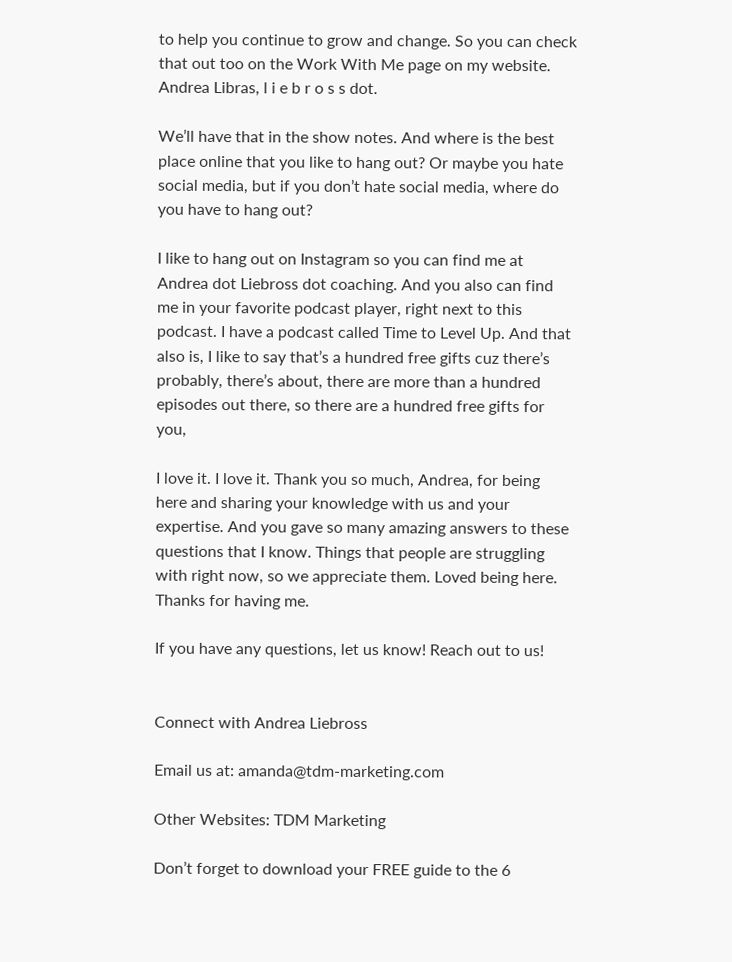to help you continue to grow and change. So you can check that out too on the Work With Me page on my website. Andrea Libras, l i e b r o s s dot.

We’ll have that in the show notes. And where is the best place online that you like to hang out? Or maybe you hate social media, but if you don’t hate social media, where do you have to hang out?

I like to hang out on Instagram so you can find me at Andrea dot Liebross dot coaching. And you also can find me in your favorite podcast player, right next to this podcast. I have a podcast called Time to Level Up. And that also is, I like to say that’s a hundred free gifts cuz there’s probably, there’s about, there are more than a hundred episodes out there, so there are a hundred free gifts for you,

I love it. I love it. Thank you so much, Andrea, for being here and sharing your knowledge with us and your expertise. And you gave so many amazing answers to these questions that I know. Things that people are struggling with right now, so we appreciate them. Loved being here. Thanks for having me.

If you have any questions, let us know! Reach out to us!


Connect with Andrea Liebross

Email us at: amanda@tdm-marketing.com

Other Websites: TDM Marketing

Don’t forget to download your FREE guide to the 6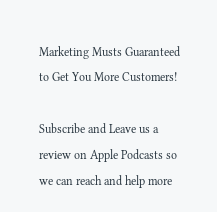Marketing Musts Guaranteed to Get You More Customers!

Subscribe and Leave us a review on Apple Podcasts so we can reach and help more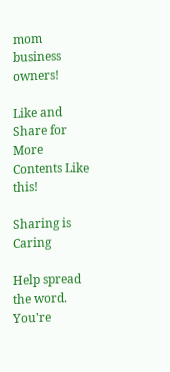mom business owners!

Like and Share for More Contents Like this!

Sharing is Caring

Help spread the word. You're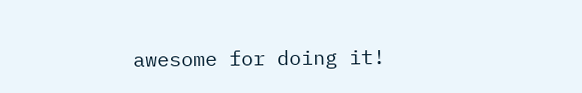awesome for doing it!